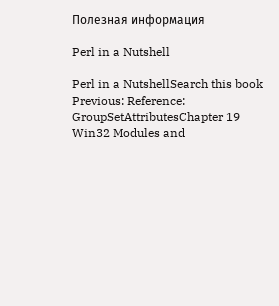Полезная информация

Perl in a Nutshell

Perl in a NutshellSearch this book
Previous: Reference: GroupSetAttributesChapter 19
Win32 Modules and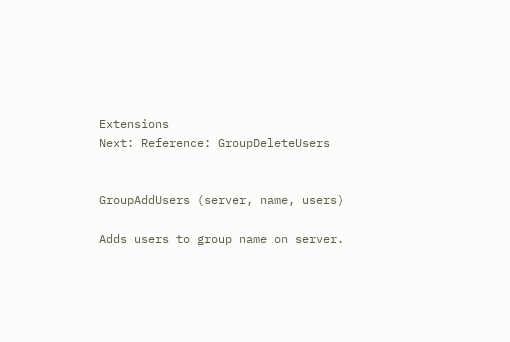Extensions
Next: Reference: GroupDeleteUsers


GroupAddUsers (server, name, users)

Adds users to group name on server.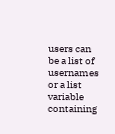users can be a list of usernames or a list variable containing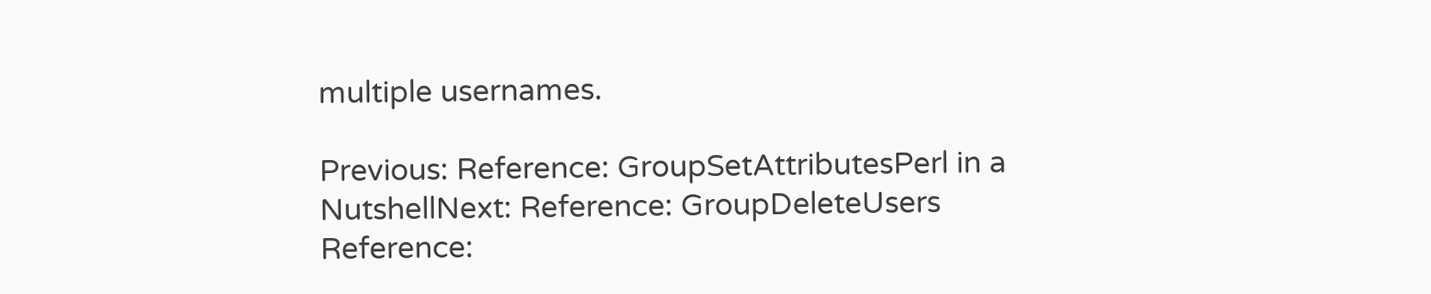multiple usernames.

Previous: Reference: GroupSetAttributesPerl in a NutshellNext: Reference: GroupDeleteUsers
Reference: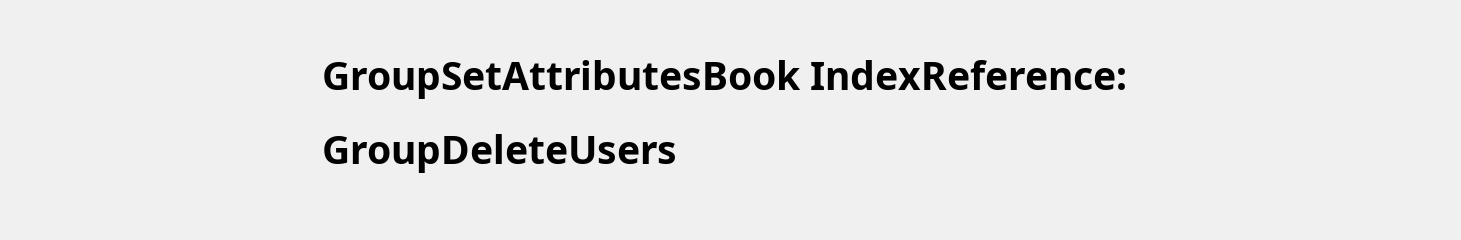GroupSetAttributesBook IndexReference: GroupDeleteUsers